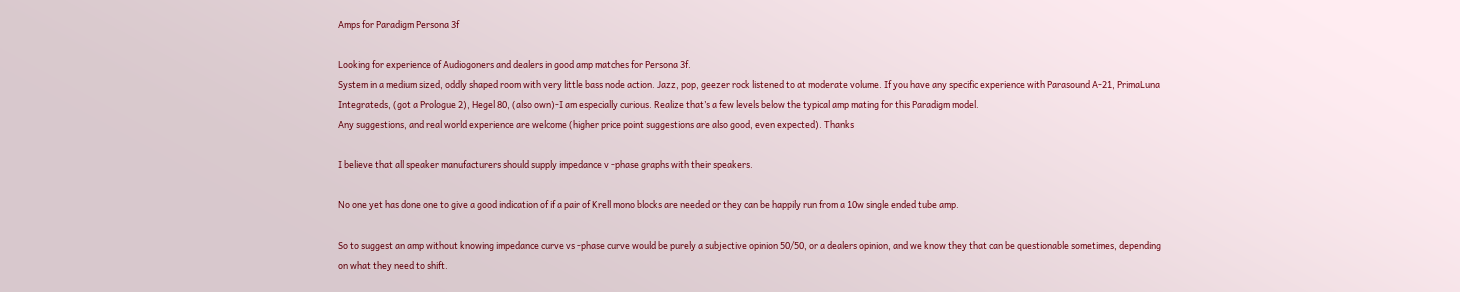Amps for Paradigm Persona 3f

Looking for experience of Audiogoners and dealers in good amp matches for Persona 3f.
System in a medium sized, oddly shaped room with very little bass node action. Jazz, pop, geezer rock listened to at moderate volume. If you have any specific experience with Parasound A-21, PrimaLuna Integrateds, (got a Prologue 2), Hegel 80, (also own)-I am especially curious. Realize that’s a few levels below the typical amp mating for this Paradigm model.
Any suggestions, and real world experience are welcome (higher price point suggestions are also good, even expected). Thanks

I believe that all speaker manufacturers should supply impedance v -phase graphs with their speakers.

No one yet has done one to give a good indication of if a pair of Krell mono blocks are needed or they can be happily run from a 10w single ended tube amp.

So to suggest an amp without knowing impedance curve vs -phase curve would be purely a subjective opinion 50/50, or a dealers opinion, and we know they that can be questionable sometimes, depending on what they need to shift.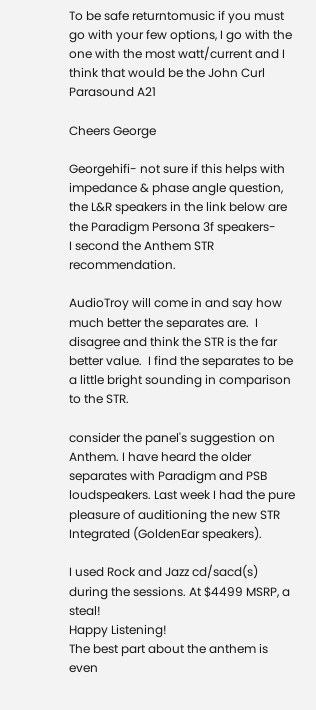To be safe returntomusic if you must go with your few options, I go with the one with the most watt/current and I think that would be the John Curl Parasound A21

Cheers George

Georgehifi- not sure if this helps with impedance & phase angle question,
the L&R speakers in the link below are the Paradigm Persona 3f speakers-
I second the Anthem STR recommendation.

AudioTroy will come in and say how much better the separates are.  I disagree and think the STR is the far better value.  I find the separates to be a little bright sounding in comparison to the STR.

consider the panel's suggestion on Anthem. I have heard the older separates with Paradigm and PSB loudspeakers. Last week I had the pure pleasure of auditioning the new STR Integrated (GoldenEar speakers).

I used Rock and Jazz cd/sacd(s) during the sessions. At $4499 MSRP, a steal!
Happy Listening!
The best part about the anthem is even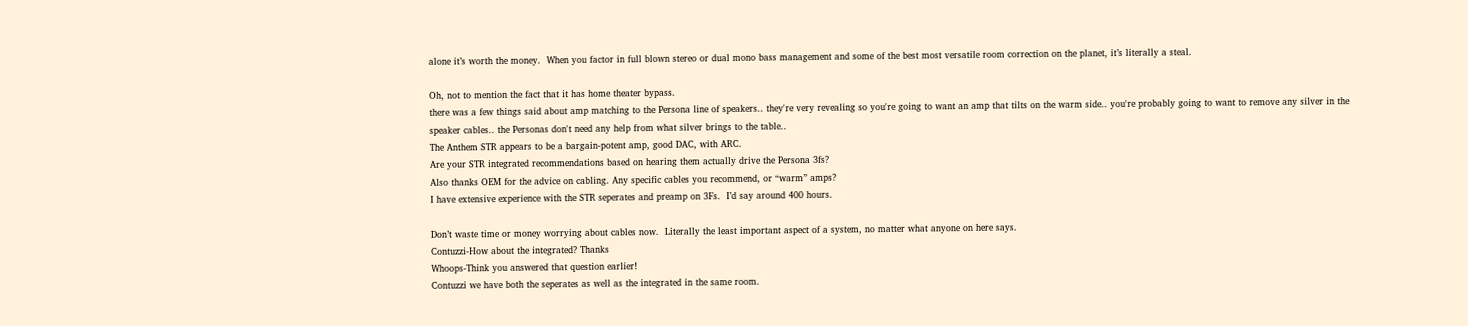alone it’s worth the money.  When you factor in full blown stereo or dual mono bass management and some of the best most versatile room correction on the planet, it’s literally a steal.

Oh, not to mention the fact that it has home theater bypass.
there was a few things said about amp matching to the Persona line of speakers.. they're very revealing so you're going to want an amp that tilts on the warm side.. you're probably going to want to remove any silver in the speaker cables.. the Personas don't need any help from what silver brings to the table..
The Anthem STR appears to be a bargain-potent amp, good DAC, with ARC.
Are your STR integrated recommendations based on hearing them actually drive the Persona 3fs?
Also thanks OEM for the advice on cabling. Any specific cables you recommend, or “warm” amps?
I have extensive experience with the STR seperates and preamp on 3Fs.  I’d say around 400 hours.

Don’t waste time or money worrying about cables now.  Literally the least important aspect of a system, no matter what anyone on here says.
Contuzzi-How about the integrated? Thanks
Whoops-Think you answered that question earlier!
Contuzzi we have both the seperates as well as the integrated in the same room.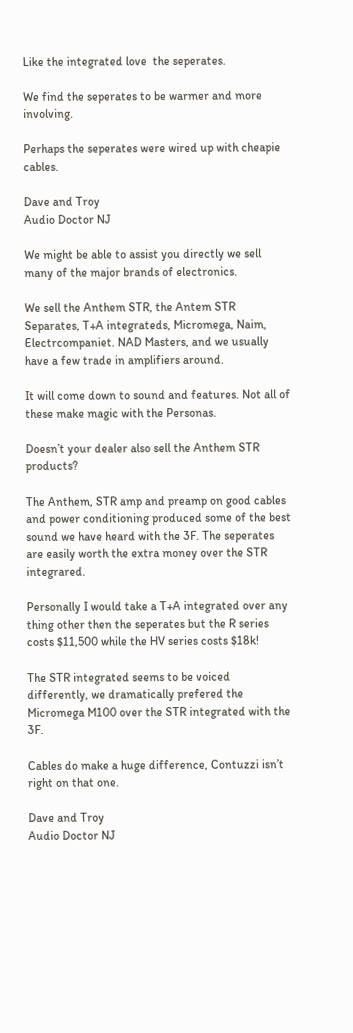Like the integrated love  the seperates.

We find the seperates to be warmer and more involving.

Perhaps the seperates were wired up with cheapie cables.

Dave and Troy
Audio Doctor NJ

We might be able to assist you directly we sell many of the major brands of electronics.

We sell the Anthem STR, the Antem STR Separates, T+A integrateds, Micromega, Naim, Electrcompaniet. NAD Masters, and we usually have a few trade in amplifiers around.

It will come down to sound and features. Not all of these make magic with the Personas.

Doesn’t your dealer also sell the Anthem STR products?

The Anthem, STR amp and preamp on good cables and power conditioning produced some of the best sound we have heard with the 3F. The seperates are easily worth the extra money over the STR integrared.

Personally I would take a T+A integrated over any thing other then the seperates but the R series costs $11,500 while the HV series costs $18k!

The STR integrated seems to be voiced differently, we dramatically prefered the Micromega M100 over the STR integrated with the 3F.

Cables do make a huge difference, Contuzzi isn’t right on that one.

Dave and Troy
Audio Doctor NJ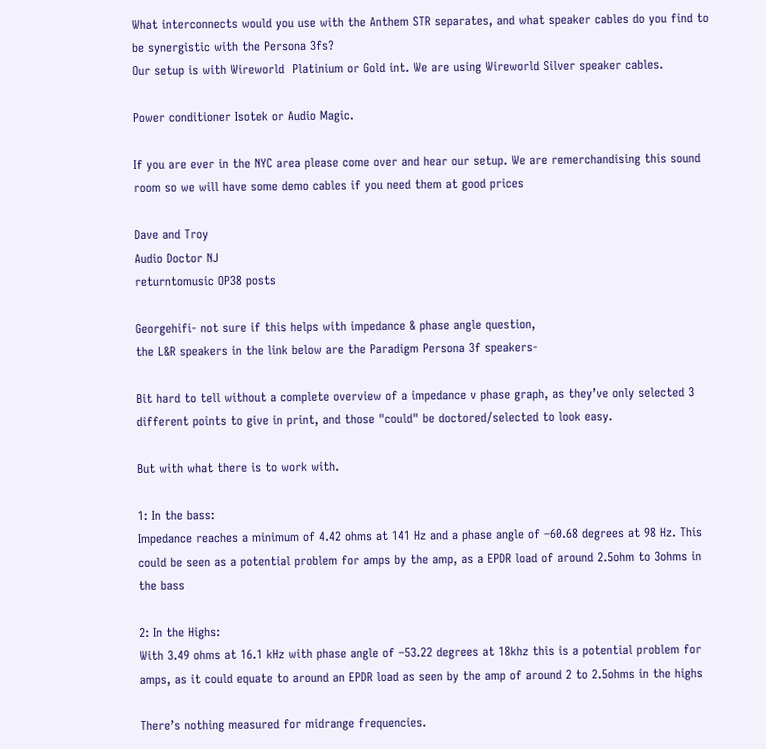What interconnects would you use with the Anthem STR separates, and what speaker cables do you find to be synergistic with the Persona 3fs?
Our setup is with Wireworld  Platinium or Gold int. We are using Wireworld Silver speaker cables.

Power conditioner Isotek or Audio Magic.

If you are ever in the NYC area please come over and hear our setup. We are remerchandising this sound room so we will have some demo cables if you need them at good prices

Dave and Troy
Audio Doctor NJ
returntomusic OP38 posts

Georgehifi- not sure if this helps with impedance & phase angle question,
the L&R speakers in the link below are the Paradigm Persona 3f speakers-

Bit hard to tell without a complete overview of a impedance v phase graph, as they’ve only selected 3 different points to give in print, and those "could" be doctored/selected to look easy.

But with what there is to work with.

1: In the bass:
Impedance reaches a minimum of 4.42 ohms at 141 Hz and a phase angle of –60.68 degrees at 98 Hz. This could be seen as a potential problem for amps by the amp, as a EPDR load of around 2.5ohm to 3ohms in the bass

2: In the Highs:
With 3.49 ohms at 16.1 kHz with phase angle of –53.22 degrees at 18khz this is a potential problem for amps, as it could equate to around an EPDR load as seen by the amp of around 2 to 2.5ohms in the highs

There’s nothing measured for midrange frequencies.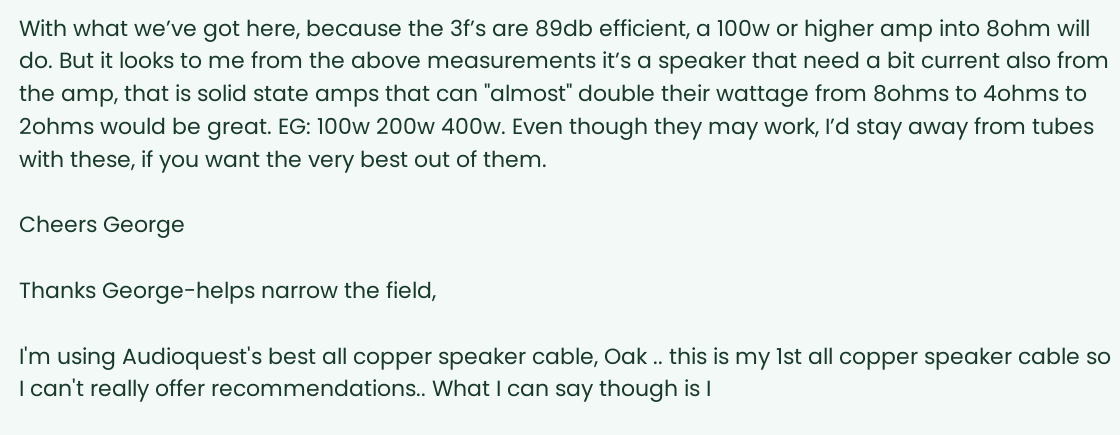With what we’ve got here, because the 3f’s are 89db efficient, a 100w or higher amp into 8ohm will do. But it looks to me from the above measurements it’s a speaker that need a bit current also from the amp, that is solid state amps that can "almost" double their wattage from 8ohms to 4ohms to 2ohms would be great. EG: 100w 200w 400w. Even though they may work, I’d stay away from tubes with these, if you want the very best out of them.

Cheers George

Thanks George-helps narrow the field,

I'm using Audioquest's best all copper speaker cable, Oak .. this is my 1st all copper speaker cable so I can't really offer recommendations.. What I can say though is I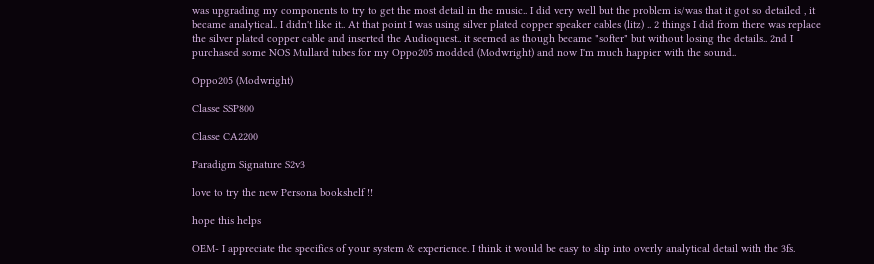was upgrading my components to try to get the most detail in the music.. I did very well but the problem is/was that it got so detailed , it became analytical.. I didn't like it.. At that point I was using silver plated copper speaker cables (litz) .. 2 things I did from there was replace the silver plated copper cable and inserted the Audioquest.. it seemed as though became "softer" but without losing the details.. 2nd I purchased some NOS Mullard tubes for my Oppo205 modded (Modwright) and now I'm much happier with the sound..

Oppo205 (Modwright)

Classe SSP800

Classe CA2200

Paradigm Signature S2v3

love to try the new Persona bookshelf !!

hope this helps

OEM- I appreciate the specifics of your system & experience. I think it would be easy to slip into overly analytical detail with the 3fs.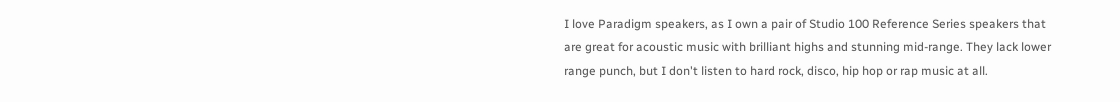I love Paradigm speakers, as I own a pair of Studio 100 Reference Series speakers that are great for acoustic music with brilliant highs and stunning mid-range. They lack lower range punch, but I don't listen to hard rock, disco, hip hop or rap music at all.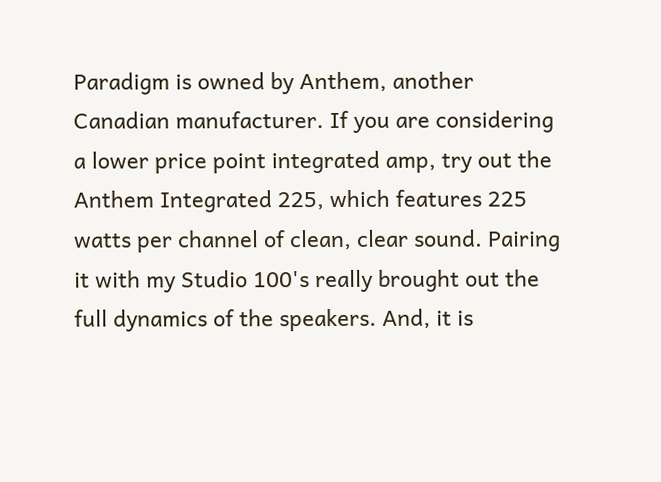Paradigm is owned by Anthem, another Canadian manufacturer. If you are considering a lower price point integrated amp, try out the Anthem Integrated 225, which features 225 watts per channel of clean, clear sound. Pairing it with my Studio 100's really brought out the full dynamics of the speakers. And, it is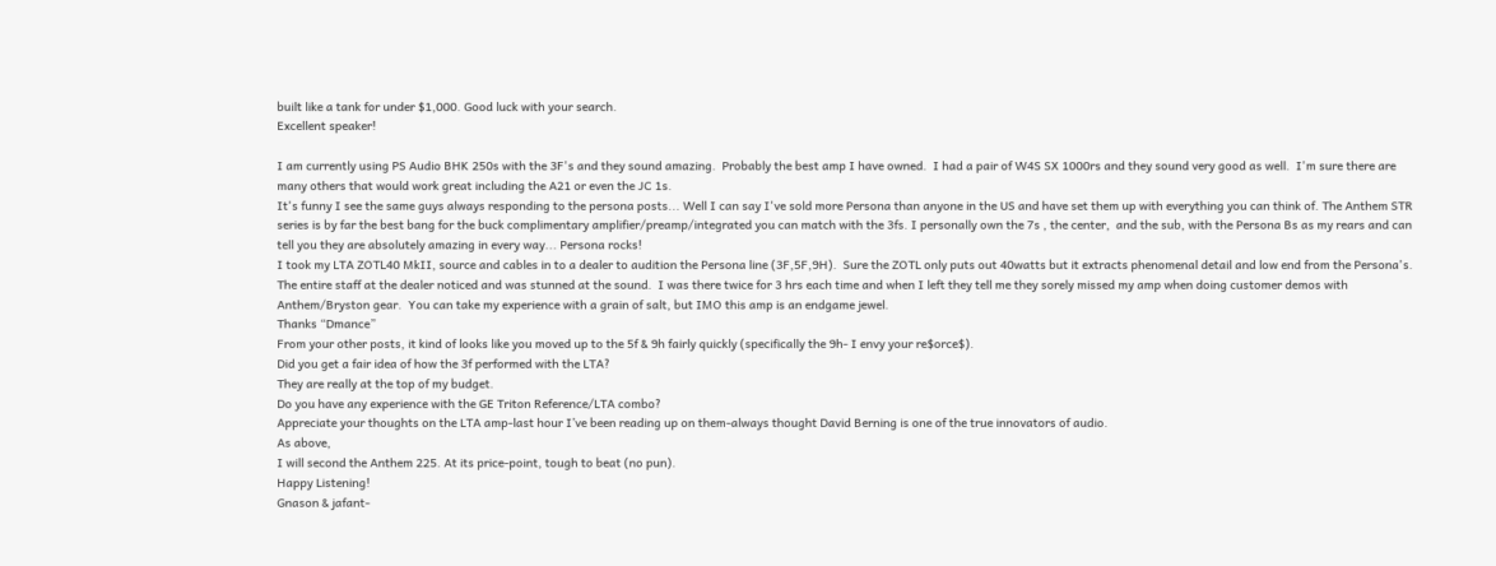built like a tank for under $1,000. Good luck with your search.
Excellent speaker!

I am currently using PS Audio BHK 250s with the 3F's and they sound amazing.  Probably the best amp I have owned.  I had a pair of W4S SX 1000rs and they sound very good as well.  I'm sure there are many others that would work great including the A21 or even the JC 1s.
It's funny I see the same guys always responding to the persona posts... Well I can say I've sold more Persona than anyone in the US and have set them up with everything you can think of. The Anthem STR series is by far the best bang for the buck complimentary amplifier/preamp/integrated you can match with the 3fs. I personally own the 7s , the center,  and the sub, with the Persona Bs as my rears and can tell you they are absolutely amazing in every way... Persona rocks!
I took my LTA ZOTL40 MkII, source and cables in to a dealer to audition the Persona line (3F,5F,9H).  Sure the ZOTL only puts out 40watts but it extracts phenomenal detail and low end from the Persona's.  The entire staff at the dealer noticed and was stunned at the sound.  I was there twice for 3 hrs each time and when I left they tell me they sorely missed my amp when doing customer demos with Anthem/Bryston gear.  You can take my experience with a grain of salt, but IMO this amp is an endgame jewel.
Thanks “Dmance”
From your other posts, it kind of looks like you moved up to the 5f & 9h fairly quickly (specifically the 9h- I envy your re$orce$).
Did you get a fair idea of how the 3f performed with the LTA?
They are really at the top of my budget.
Do you have any experience with the GE Triton Reference/LTA combo?
Appreciate your thoughts on the LTA amp-last hour I’ve been reading up on them-always thought David Berning is one of the true innovators of audio.
As above,
I will second the Anthem 225. At its price-point, tough to beat (no pun).
Happy Listening!
Gnason & jafant-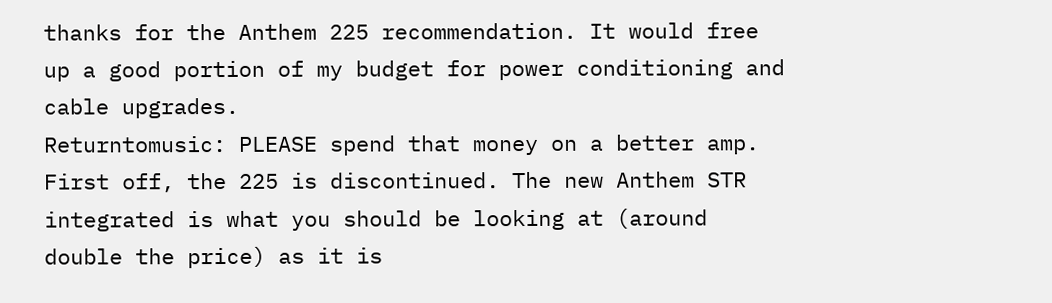thanks for the Anthem 225 recommendation. It would free up a good portion of my budget for power conditioning and cable upgrades.
Returntomusic: PLEASE spend that money on a better amp. First off, the 225 is discontinued. The new Anthem STR integrated is what you should be looking at (around double the price) as it is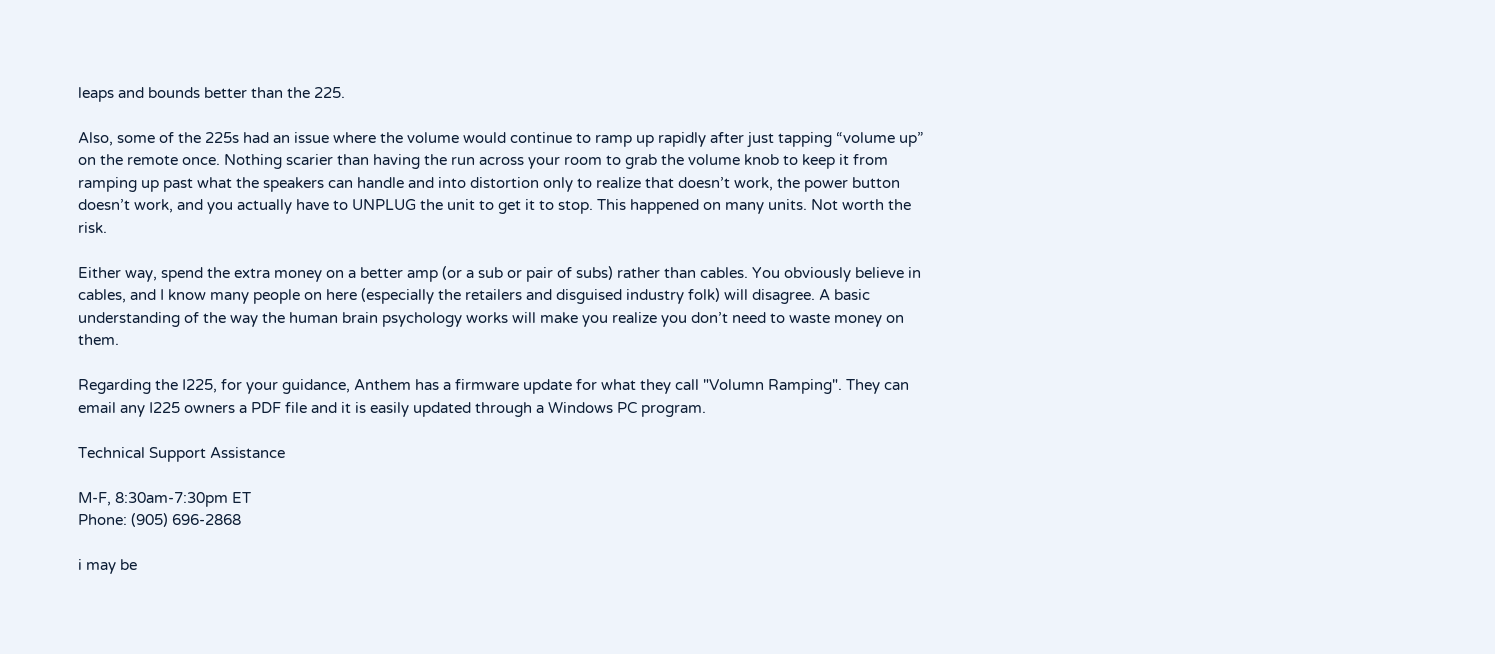leaps and bounds better than the 225.

Also, some of the 225s had an issue where the volume would continue to ramp up rapidly after just tapping “volume up” on the remote once. Nothing scarier than having the run across your room to grab the volume knob to keep it from ramping up past what the speakers can handle and into distortion only to realize that doesn’t work, the power button doesn’t work, and you actually have to UNPLUG the unit to get it to stop. This happened on many units. Not worth the risk.

Either way, spend the extra money on a better amp (or a sub or pair of subs) rather than cables. You obviously believe in cables, and I know many people on here (especially the retailers and disguised industry folk) will disagree. A basic understanding of the way the human brain psychology works will make you realize you don’t need to waste money on them.

Regarding the I225, for your guidance, Anthem has a firmware update for what they call "Volumn Ramping". They can email any I225 owners a PDF file and it is easily updated through a Windows PC program.

Technical Support Assistance

M-F, 8:30am-7:30pm ET
Phone: (905) 696-2868

i may be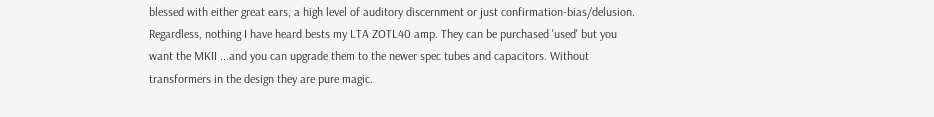blessed with either great ears, a high level of auditory discernment or just confirmation-bias/delusion. Regardless, nothing I have heard bests my LTA ZOTL40 amp. They can be purchased 'used' but you want the MKII ...and you can upgrade them to the newer spec tubes and capacitors. Without transformers in the design they are pure magic.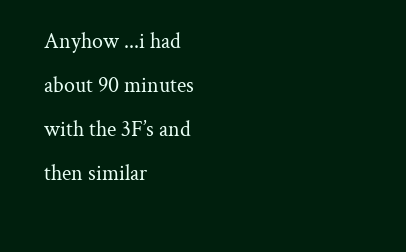Anyhow ...i had about 90 minutes with the 3F’s and then similar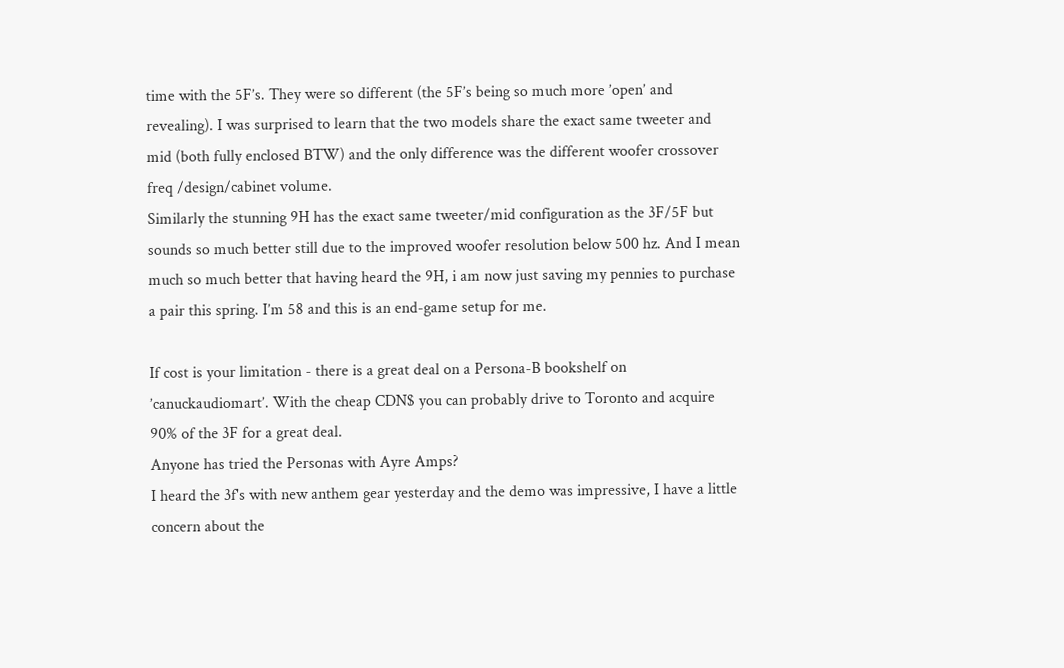time with the 5F’s. They were so different (the 5F’s being so much more ’open’ and revealing). I was surprised to learn that the two models share the exact same tweeter and mid (both fully enclosed BTW) and the only difference was the different woofer crossover freq /design/cabinet volume.
Similarly the stunning 9H has the exact same tweeter/mid configuration as the 3F/5F but sounds so much better still due to the improved woofer resolution below 500 hz. And I mean much so much better that having heard the 9H, i am now just saving my pennies to purchase a pair this spring. I’m 58 and this is an end-game setup for me.

If cost is your limitation - there is a great deal on a Persona-B bookshelf on ’canuckaudiomart’. With the cheap CDN$ you can probably drive to Toronto and acquire 90% of the 3F for a great deal.
Anyone has tried the Personas with Ayre Amps?
I heard the 3f's with new anthem gear yesterday and the demo was impressive, I have a little concern about the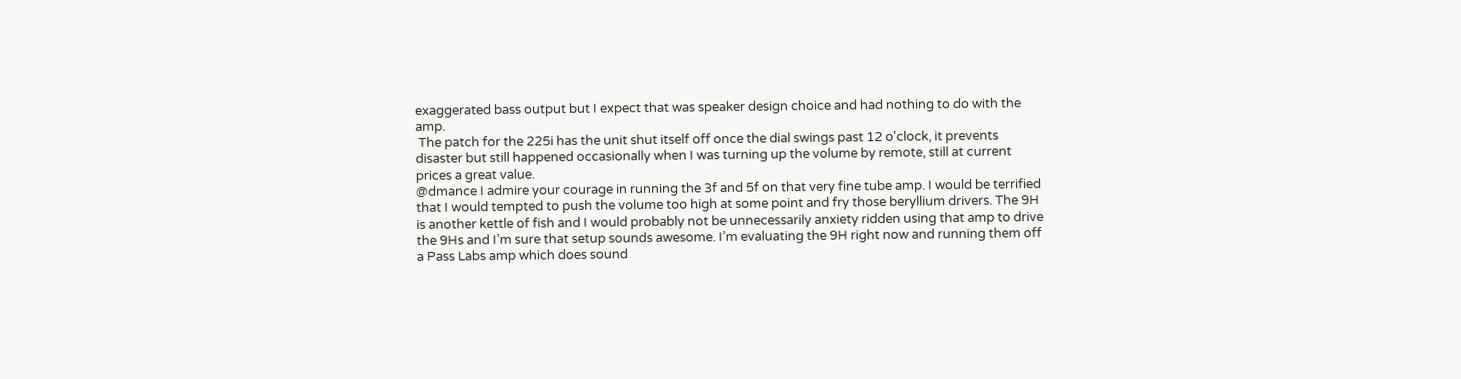exaggerated bass output but I expect that was speaker design choice and had nothing to do with the amp.
 The patch for the 225i has the unit shut itself off once the dial swings past 12 o'clock, it prevents disaster but still happened occasionally when I was turning up the volume by remote, still at current prices a great value.
@dmance I admire your courage in running the 3f and 5f on that very fine tube amp. I would be terrified that I would tempted to push the volume too high at some point and fry those beryllium drivers. The 9H is another kettle of fish and I would probably not be unnecessarily anxiety ridden using that amp to drive the 9Hs and I’m sure that setup sounds awesome. I’m evaluating the 9H right now and running them off a Pass Labs amp which does sound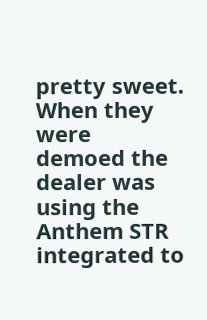pretty sweet. When they were demoed the dealer was using the Anthem STR integrated to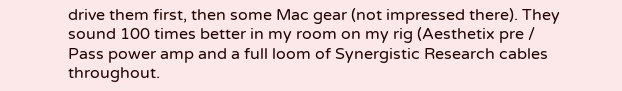drive them first, then some Mac gear (not impressed there). They sound 100 times better in my room on my rig (Aesthetix pre / Pass power amp and a full loom of Synergistic Research cables throughout.